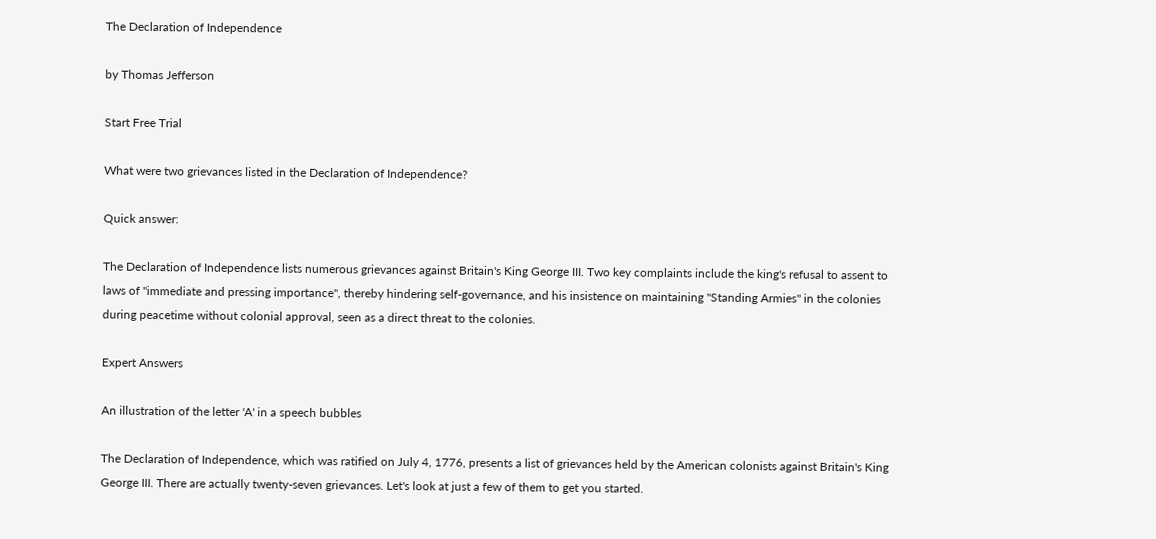The Declaration of Independence

by Thomas Jefferson

Start Free Trial

What were two grievances listed in the Declaration of Independence?

Quick answer:

The Declaration of Independence lists numerous grievances against Britain's King George III. Two key complaints include the king's refusal to assent to laws of "immediate and pressing importance", thereby hindering self-governance, and his insistence on maintaining "Standing Armies" in the colonies during peacetime without colonial approval, seen as a direct threat to the colonies.

Expert Answers

An illustration of the letter 'A' in a speech bubbles

The Declaration of Independence, which was ratified on July 4, 1776, presents a list of grievances held by the American colonists against Britain's King George III. There are actually twenty-seven grievances. Let's look at just a few of them to get you started.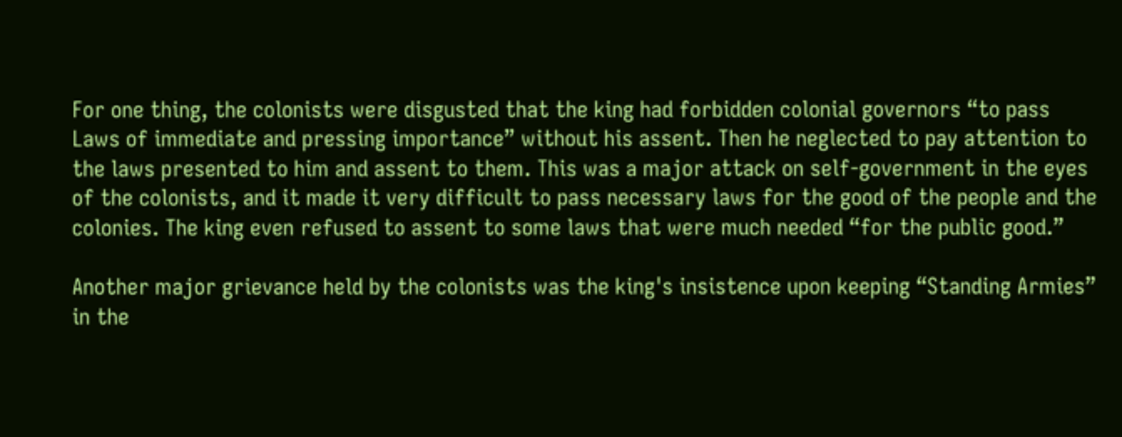For one thing, the colonists were disgusted that the king had forbidden colonial governors “to pass Laws of immediate and pressing importance” without his assent. Then he neglected to pay attention to the laws presented to him and assent to them. This was a major attack on self-government in the eyes of the colonists, and it made it very difficult to pass necessary laws for the good of the people and the colonies. The king even refused to assent to some laws that were much needed “for the public good.”

Another major grievance held by the colonists was the king's insistence upon keeping “Standing Armies” in the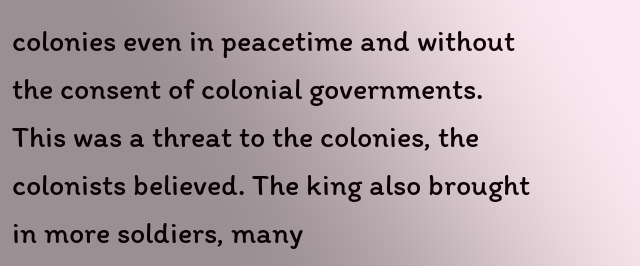colonies even in peacetime and without the consent of colonial governments. This was a threat to the colonies, the colonists believed. The king also brought in more soldiers, many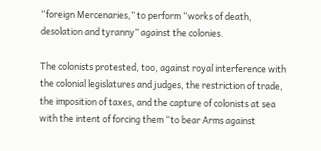“foreign Mercenaries,” to perform “works of death, desolation and tyranny” against the colonies.

The colonists protested, too, against royal interference with the colonial legislatures and judges, the restriction of trade, the imposition of taxes, and the capture of colonists at sea with the intent of forcing them “to bear Arms against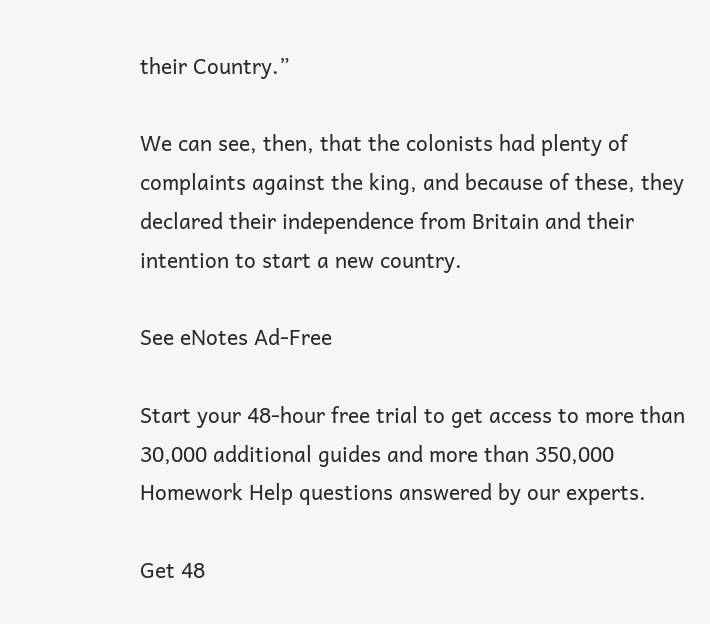their Country.”

We can see, then, that the colonists had plenty of complaints against the king, and because of these, they declared their independence from Britain and their intention to start a new country.

See eNotes Ad-Free

Start your 48-hour free trial to get access to more than 30,000 additional guides and more than 350,000 Homework Help questions answered by our experts.

Get 48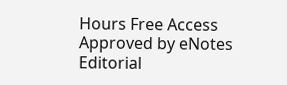Hours Free Access
Approved by eNotes Editorial